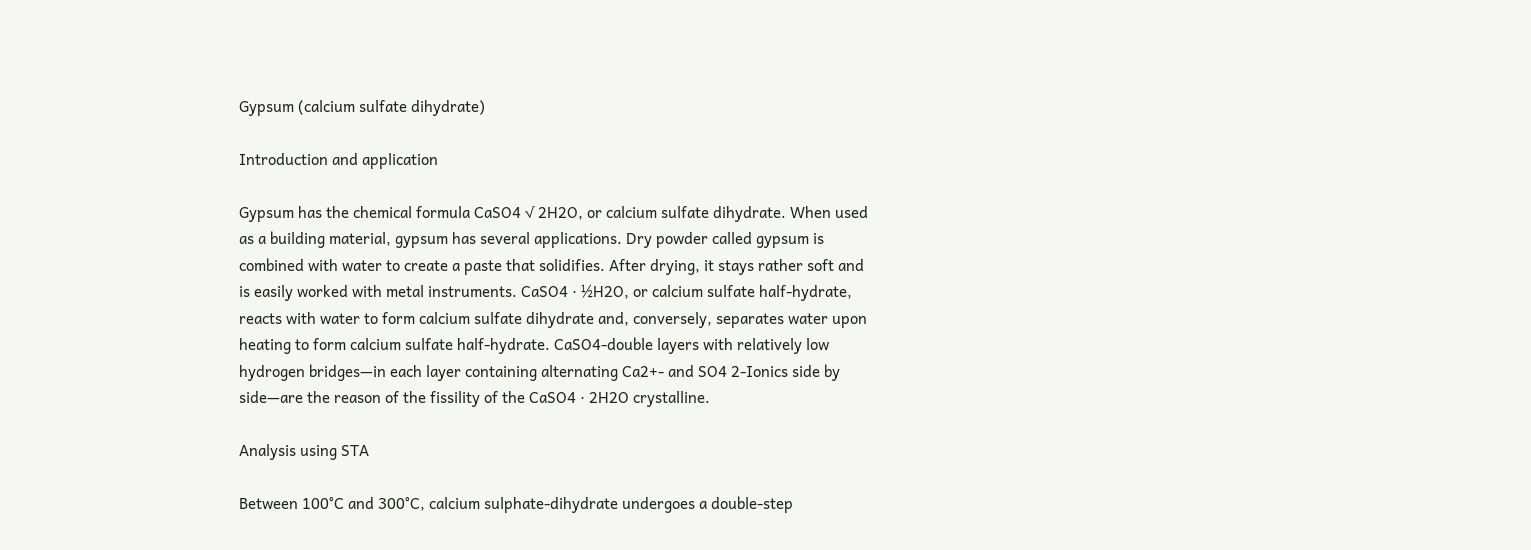Gypsum (calcium sulfate dihydrate)

Introduction and application

Gypsum has the chemical formula CaSO4 √ 2H2O, or calcium sulfate dihydrate. When used as a building material, gypsum has several applications. Dry powder called gypsum is combined with water to create a paste that solidifies. After drying, it stays rather soft and is easily worked with metal instruments. CaSO4 ∙ ½H2O, or calcium sulfate half-hydrate, reacts with water to form calcium sulfate dihydrate and, conversely, separates water upon heating to form calcium sulfate half-hydrate. CaSO4-double layers with relatively low hydrogen bridges—in each layer containing alternating Ca2+- and SO4 2-Ionics side by side—are the reason of the fissility of the CaSO4 ∙ 2H2O crystalline.

Analysis using STA

Between 100°C and 300°C, calcium sulphate-dihydrate undergoes a double-step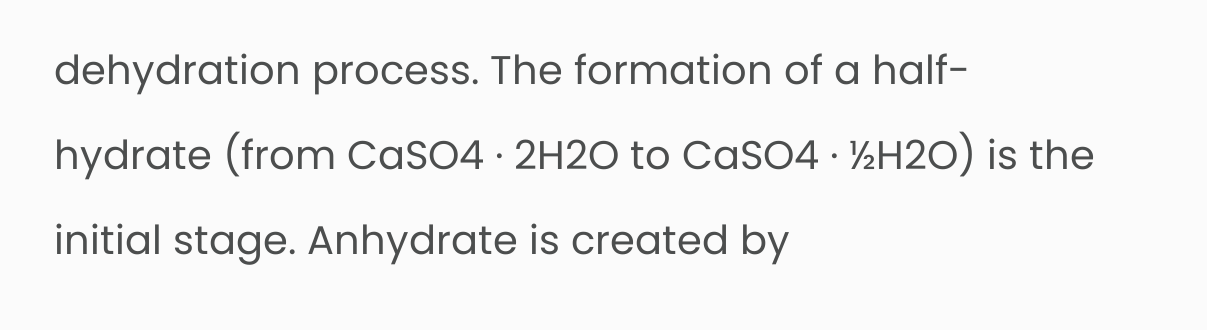dehydration process. The formation of a half-hydrate (from CaSO4 ∙ 2H2O to CaSO4 ∙ ½H2O) is the initial stage. Anhydrate is created by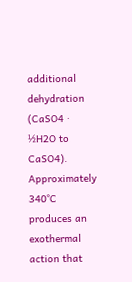additional dehydration (CaSO4 ∙ ½H2O to CaSO4). Approximately 340°C produces an exothermal action that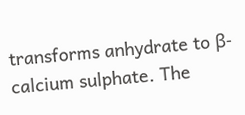transforms anhydrate to β-calcium sulphate. The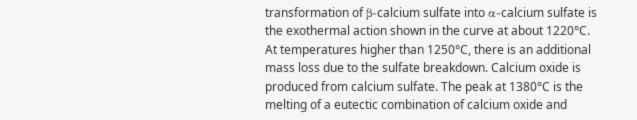transformation of β-calcium sulfate into α-calcium sulfate is the exothermal action shown in the curve at about 1220°C. At temperatures higher than 1250°C, there is an additional mass loss due to the sulfate breakdown. Calcium oxide is produced from calcium sulfate. The peak at 1380°C is the melting of a eutectic combination of calcium oxide and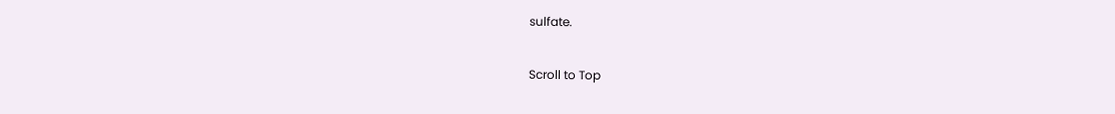sulfate.

Scroll to Top